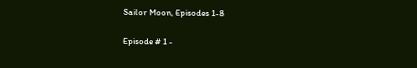Sailor Moon, Episodes 1-8

Episode # 1 -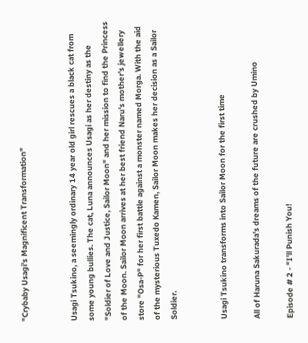"Crybaby Usagi's Magnificent Transformation"


Usagi Tsukino, a seemingly ordinary 14 year old girl rescues a black cat from some young bullies. The cat, Luna announces Usagi as her destiny as the "Soldier of Love and Justice, Sailor Moon" and her mission to find the Princess of the Moon. Sailor Moon arrives at her best friend Naru's mother's jewellery store "Osa-P" for her first battle against a monster named Morga. With the aid of the mysterious Tuxedo Kamen, Sailor Moon makes her decision as a Sailor Soldier.


Usagi Tsukino transforms into Sailor Moon for the first time

All of Haruna Sakurada's dreams of the future are crushed by Umino

Episode # 2 - "I'll Punish You!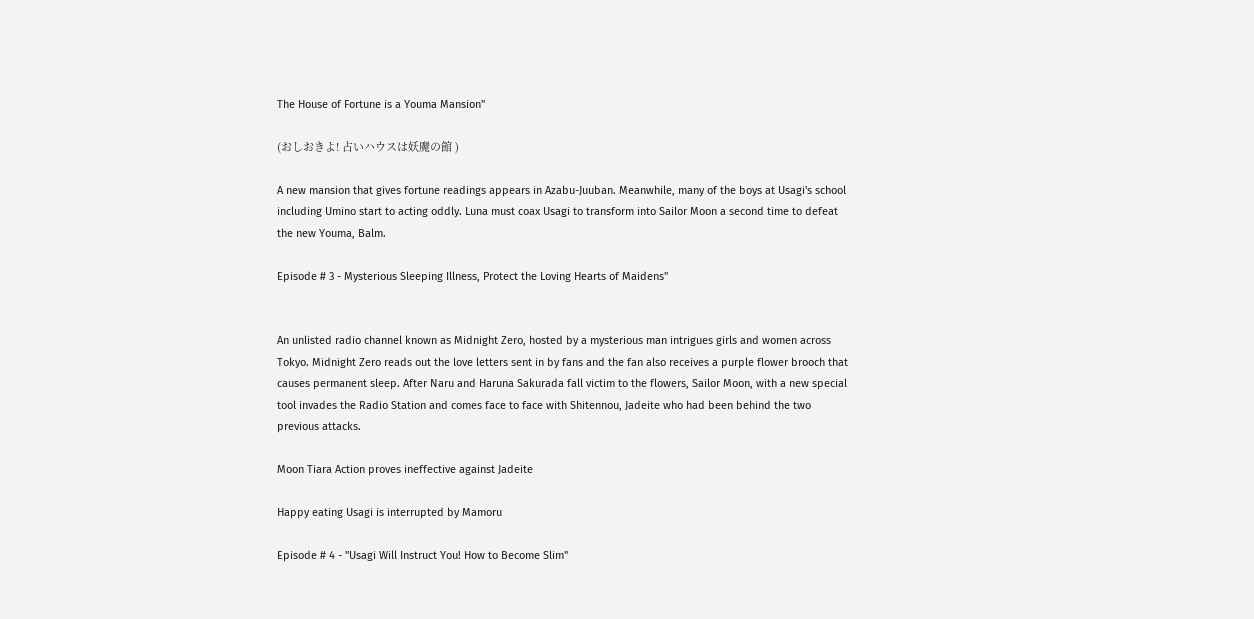The House of Fortune is a Youma Mansion"

(おしおきよ! 占いハウスは妖魔の館 )

A new mansion that gives fortune readings appears in Azabu-Juuban. Meanwhile, many of the boys at Usagi's school including Umino start to acting oddly. Luna must coax Usagi to transform into Sailor Moon a second time to defeat the new Youma, Balm.

Episode # 3 - Mysterious Sleeping Illness, Protect the Loving Hearts of Maidens"


An unlisted radio channel known as Midnight Zero, hosted by a mysterious man intrigues girls and women across Tokyo. Midnight Zero reads out the love letters sent in by fans and the fan also receives a purple flower brooch that causes permanent sleep. After Naru and Haruna Sakurada fall victim to the flowers, Sailor Moon, with a new special tool invades the Radio Station and comes face to face with Shitennou, Jadeite who had been behind the two previous attacks.

Moon Tiara Action proves ineffective against Jadeite

Happy eating Usagi is interrupted by Mamoru

Episode # 4 - "Usagi Will Instruct You! How to Become Slim"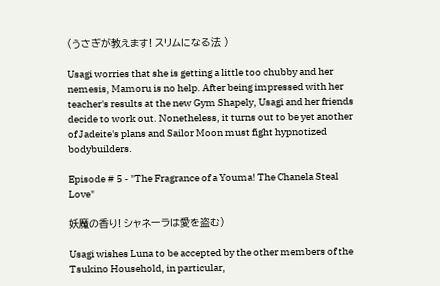(うさぎが教えます! スリムになる法 )

Usagi worries that she is getting a little too chubby and her nemesis, Mamoru is no help. After being impressed with her teacher's results at the new Gym Shapely, Usagi and her friends decide to work out. Nonetheless, it turns out to be yet another of Jadeite's plans and Sailor Moon must fight hypnotized bodybuilders.

Episode # 5 - "The Fragrance of a Youma! The Chanela Steal Love"

妖魔の香り! シャネーラは愛を盗む)

Usagi wishes Luna to be accepted by the other members of the Tsukino Household, in particular,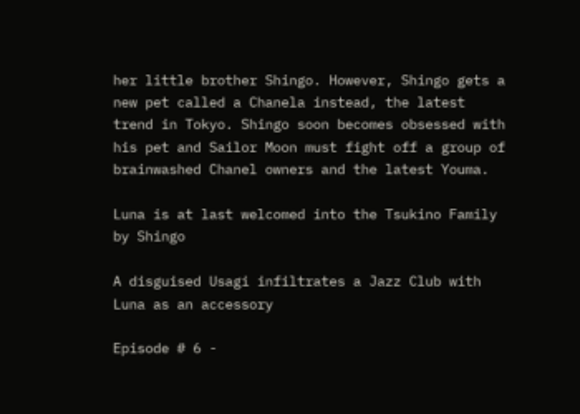her little brother Shingo. However, Shingo gets a new pet called a Chanela instead, the latest trend in Tokyo. Shingo soon becomes obsessed with his pet and Sailor Moon must fight off a group of brainwashed Chanel owners and the latest Youma.

Luna is at last welcomed into the Tsukino Family by Shingo

A disguised Usagi infiltrates a Jazz Club with Luna as an accessory

Episode # 6 -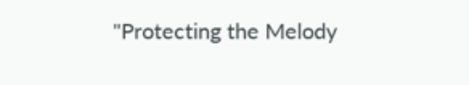"Protecting the Melody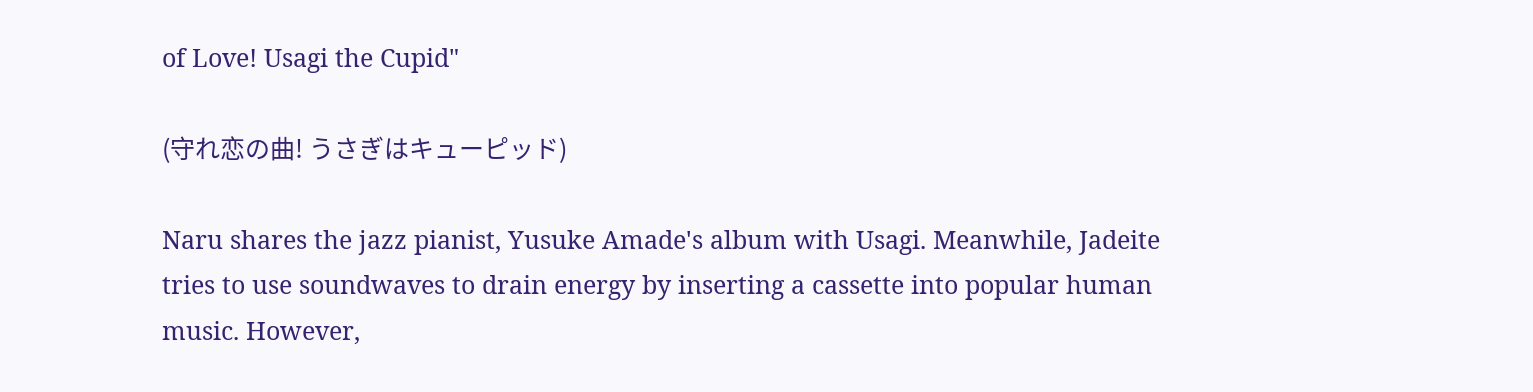of Love! Usagi the Cupid"

(守れ恋の曲! うさぎはキューピッド)

Naru shares the jazz pianist, Yusuke Amade's album with Usagi. Meanwhile, Jadeite tries to use soundwaves to drain energy by inserting a cassette into popular human music. However,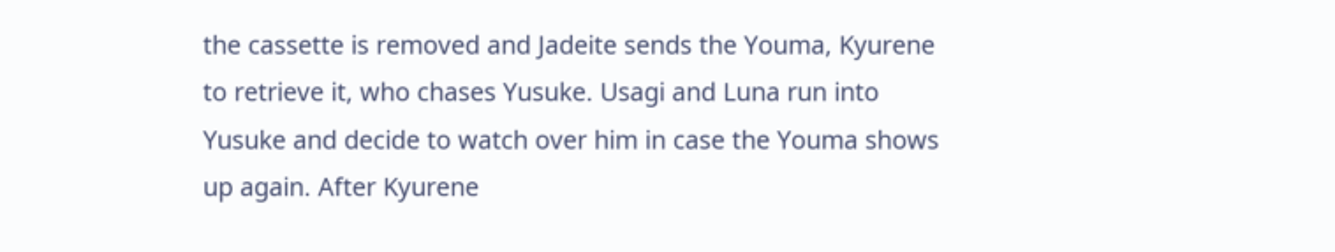the cassette is removed and Jadeite sends the Youma, Kyurene to retrieve it, who chases Yusuke. Usagi and Luna run into Yusuke and decide to watch over him in case the Youma shows up again. After Kyurene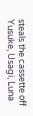steals the cassette off Yusuke, Usagi, Luna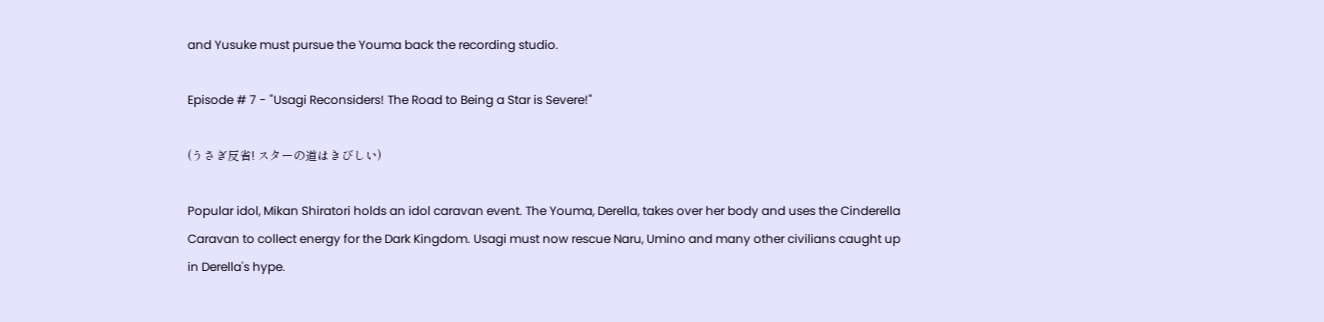and Yusuke must pursue the Youma back the recording studio.

Episode # 7 - "Usagi Reconsiders! The Road to Being a Star is Severe!"

(うさぎ反省! スターの道はきびしい)

Popular idol, Mikan Shiratori holds an idol caravan event. The Youma, Derella, takes over her body and uses the Cinderella Caravan to collect energy for the Dark Kingdom. Usagi must now rescue Naru, Umino and many other civilians caught up in Derella's hype.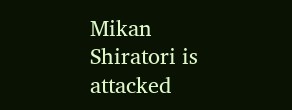Mikan Shiratori is attacked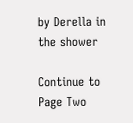by Derella in the shower

Continue to Page Two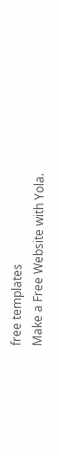free templates
Make a Free Website with Yola.